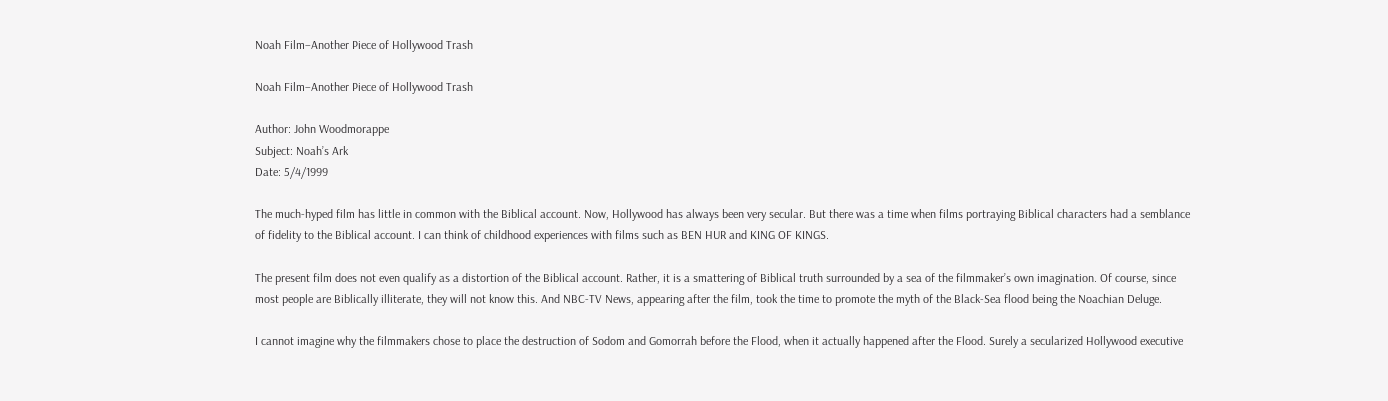Noah Film–Another Piece of Hollywood Trash

Noah Film–Another Piece of Hollywood Trash

Author: John Woodmorappe
Subject: Noah’s Ark
Date: 5/4/1999

The much-hyped film has little in common with the Biblical account. Now, Hollywood has always been very secular. But there was a time when films portraying Biblical characters had a semblance of fidelity to the Biblical account. I can think of childhood experiences with films such as BEN HUR and KING OF KINGS.

The present film does not even qualify as a distortion of the Biblical account. Rather, it is a smattering of Biblical truth surrounded by a sea of the filmmaker’s own imagination. Of course, since most people are Biblically illiterate, they will not know this. And NBC-TV News, appearing after the film, took the time to promote the myth of the Black-Sea flood being the Noachian Deluge.

I cannot imagine why the filmmakers chose to place the destruction of Sodom and Gomorrah before the Flood, when it actually happened after the Flood. Surely a secularized Hollywood executive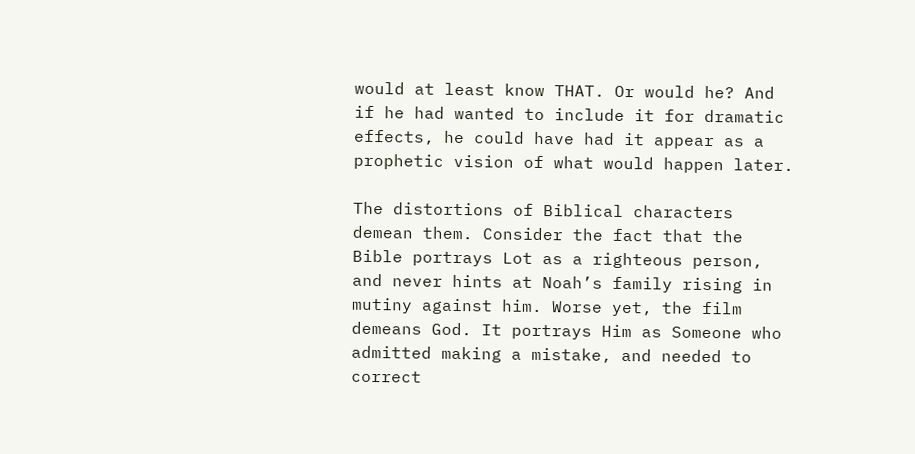would at least know THAT. Or would he? And if he had wanted to include it for dramatic effects, he could have had it appear as a prophetic vision of what would happen later.

The distortions of Biblical characters demean them. Consider the fact that the Bible portrays Lot as a righteous person, and never hints at Noah’s family rising in mutiny against him. Worse yet, the film demeans God. It portrays Him as Someone who admitted making a mistake, and needed to correct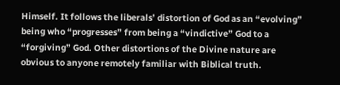Himself. It follows the liberals’ distortion of God as an “evolving” being who “progresses” from being a “vindictive” God to a “forgiving” God. Other distortions of the Divine nature are obvious to anyone remotely familiar with Biblical truth.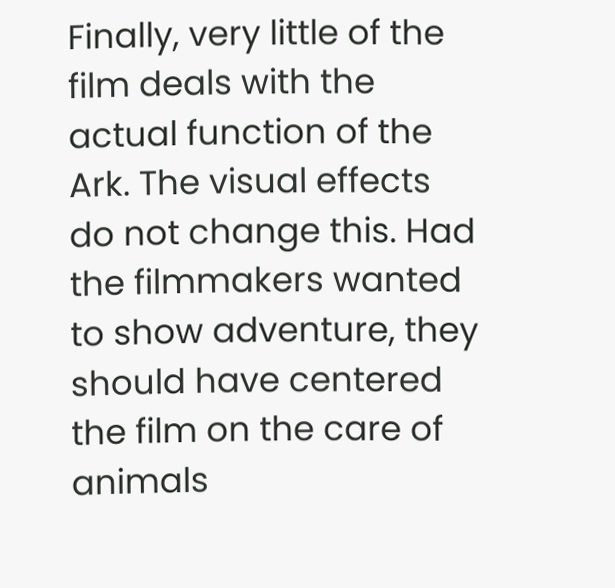Finally, very little of the film deals with the actual function of the Ark. The visual effects do not change this. Had the filmmakers wanted to show adventure, they should have centered the film on the care of animals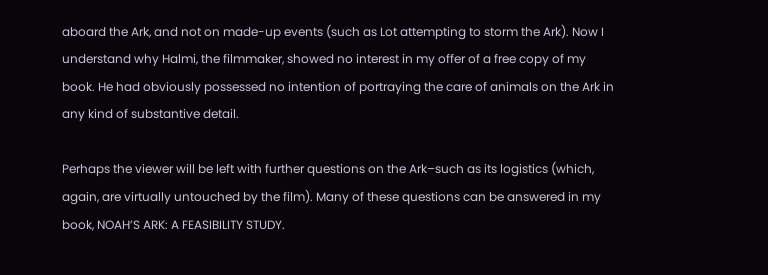aboard the Ark, and not on made-up events (such as Lot attempting to storm the Ark). Now I understand why Halmi, the filmmaker, showed no interest in my offer of a free copy of my book. He had obviously possessed no intention of portraying the care of animals on the Ark in any kind of substantive detail.

Perhaps the viewer will be left with further questions on the Ark–such as its logistics (which, again, are virtually untouched by the film). Many of these questions can be answered in my book, NOAH’S ARK: A FEASIBILITY STUDY.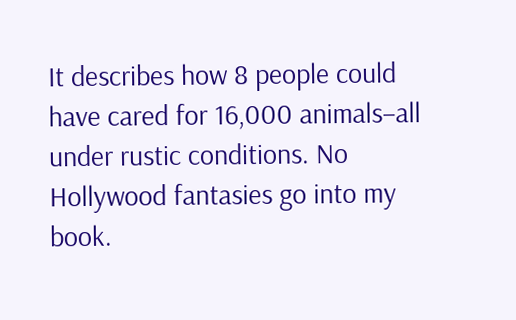It describes how 8 people could have cared for 16,000 animals–all under rustic conditions. No Hollywood fantasies go into my book.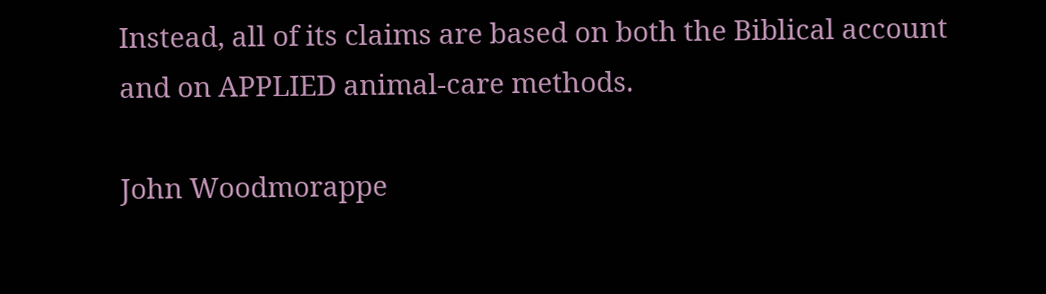Instead, all of its claims are based on both the Biblical account and on APPLIED animal-care methods.

John Woodmorappe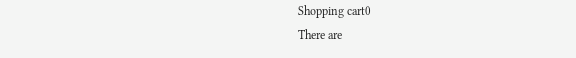Shopping cart0
There are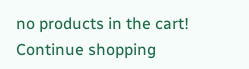no products in the cart!
Continue shopping